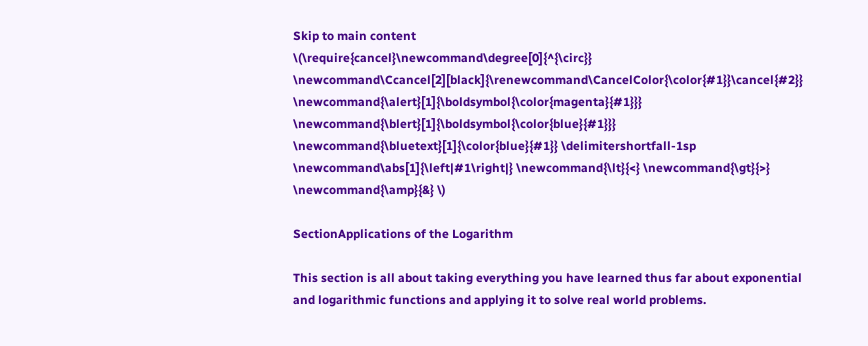Skip to main content
\(\require{cancel}\newcommand\degree[0]{^{\circ}} \newcommand\Ccancel[2][black]{\renewcommand\CancelColor{\color{#1}}\cancel{#2}} \newcommand{\alert}[1]{\boldsymbol{\color{magenta}{#1}}} \newcommand{\blert}[1]{\boldsymbol{\color{blue}{#1}}} \newcommand{\bluetext}[1]{\color{blue}{#1}} \delimitershortfall-1sp \newcommand\abs[1]{\left|#1\right|} \newcommand{\lt}{<} \newcommand{\gt}{>} \newcommand{\amp}{&} \)

SectionApplications of the Logarithm

This section is all about taking everything you have learned thus far about exponential and logarithmic functions and applying it to solve real world problems.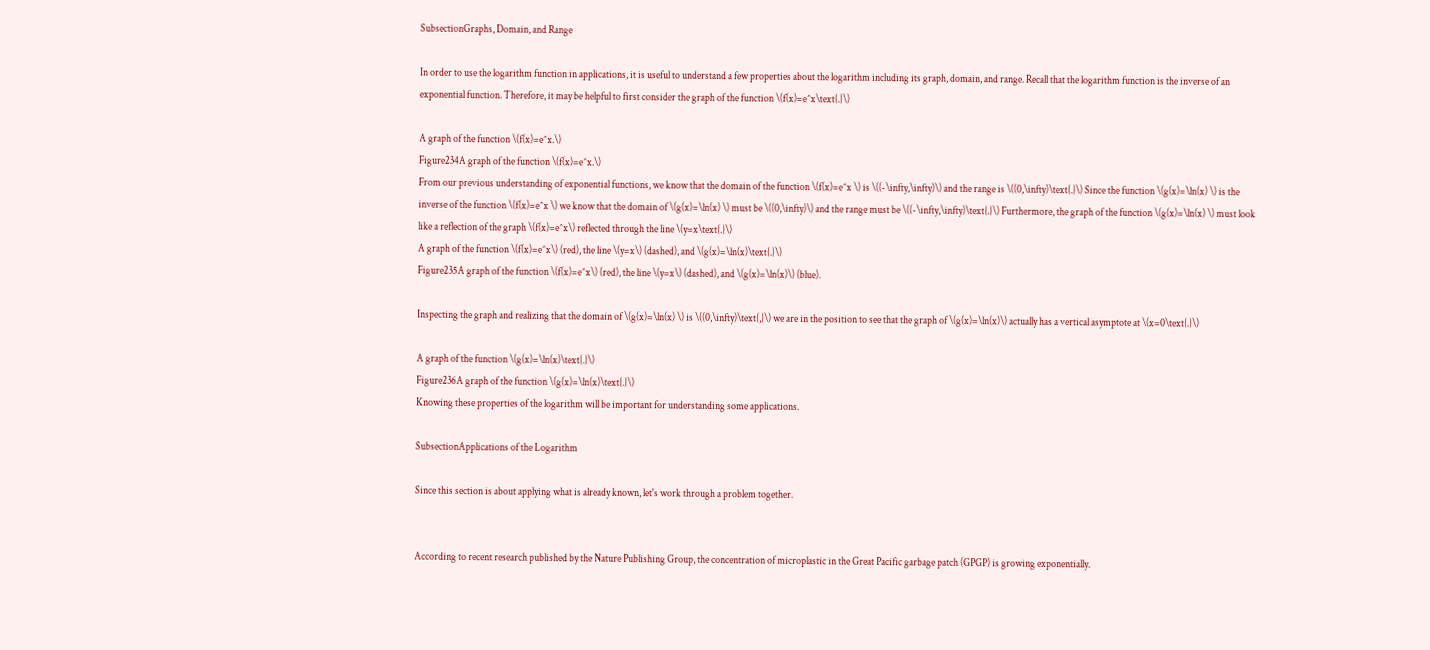SubsectionGraphs, Domain, and Range

In order to use the logarithm function in applications, it is useful to understand a few properties about the logarithm including its graph, domain, and range. Recall that the logarithm function is the inverse of an exponential function. Therefore, it may be helpful to first consider the graph of the function \(f(x)=e^x\text{.}\)

A graph of the function \(f(x)=e^x.\)
Figure234A graph of the function \(f(x)=e^x.\)
From our previous understanding of exponential functions, we know that the domain of the function \(f(x)=e^x \) is \((-\infty,\infty)\) and the range is \((0,\infty)\text{.}\) Since the function \(g(x)=\ln(x) \) is the inverse of the function \(f(x)=e^x \) we know that the domain of \(g(x)=\ln(x) \) must be \((0,\infty)\) and the range must be \((-\infty,\infty)\text{.}\) Furthermore, the graph of the function \(g(x)=\ln(x) \) must look like a reflection of the graph \(f(x)=e^x\) reflected through the line \(y=x\text{.}\)
A graph of the function \(f(x)=e^x\) (red), the line \(y=x\) (dashed), and \(g(x)=\ln(x)\text{.}\)
Figure235A graph of the function \(f(x)=e^x\) (red), the line \(y=x\) (dashed), and \(g(x)=\ln(x)\) (blue).

Inspecting the graph and realizing that the domain of \(g(x)=\ln(x) \) is \((0,\infty)\text{,}\) we are in the position to see that the graph of \(g(x)=\ln(x)\) actually has a vertical asymptote at \(x=0\text{.}\)

A graph of the function \(g(x)=\ln(x)\text{.}\)
Figure236A graph of the function \(g(x)=\ln(x)\text{.}\)
Knowing these properties of the logarithm will be important for understanding some applications.

SubsectionApplications of the Logarithm

Since this section is about applying what is already known, let's work through a problem together.


According to recent research published by the Nature Publishing Group, the concentration of microplastic in the Great Pacific garbage patch (GPGP) is growing exponentially.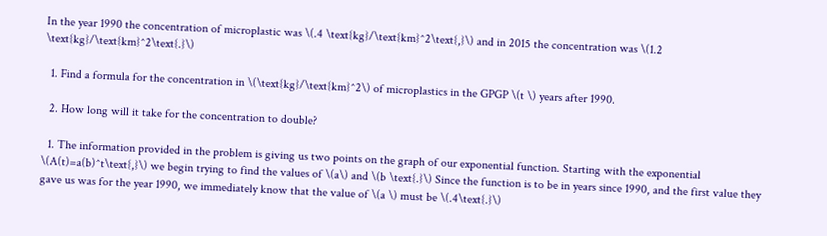In the year 1990 the concentration of microplastic was \(.4 \text{kg}/\text{km}^2\text{,}\) and in 2015 the concentration was \(1.2 \text{kg}/\text{km}^2\text{.}\)

  1. Find a formula for the concentration in \(\text{kg}/\text{km}^2\) of microplastics in the GPGP \(t \) years after 1990.

  2. How long will it take for the concentration to double?

  1. The information provided in the problem is giving us two points on the graph of our exponential function. Starting with the exponential \(A(t)=a(b)^t\text{,}\) we begin trying to find the values of \(a\) and \(b \text{.}\) Since the function is to be in years since 1990, and the first value they gave us was for the year 1990, we immediately know that the value of \(a \) must be \(.4\text{.}\)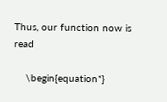Thus, our function now is read

    \begin{equation*}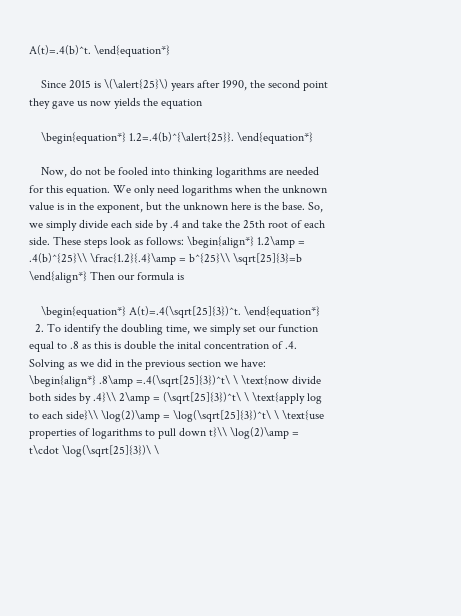A(t)=.4(b)^t. \end{equation*}

    Since 2015 is \(\alert{25}\) years after 1990, the second point they gave us now yields the equation

    \begin{equation*} 1.2=.4(b)^{\alert{25}}. \end{equation*}

    Now, do not be fooled into thinking logarithms are needed for this equation. We only need logarithms when the unknown value is in the exponent, but the unknown here is the base. So, we simply divide each side by .4 and take the 25th root of each side. These steps look as follows: \begin{align*} 1.2\amp = .4(b)^{25}\\ \frac{1.2}{.4}\amp = b^{25}\\ \sqrt[25]{3}=b \end{align*} Then our formula is

    \begin{equation*} A(t)=.4(\sqrt[25]{3})^t. \end{equation*}
  2. To identify the doubling time, we simply set our function equal to .8 as this is double the inital concentration of .4. Solving as we did in the previous section we have: \begin{align*} .8\amp =.4(\sqrt[25]{3})^t\ \ \text{now divide both sides by .4}\\ 2\amp = (\sqrt[25]{3})^t\ \ \text{apply log to each side}\\ \log(2)\amp = \log(\sqrt[25]{3})^t\ \ \text{use properties of logarithms to pull down t}\\ \log(2)\amp = t\cdot \log(\sqrt[25]{3})\ \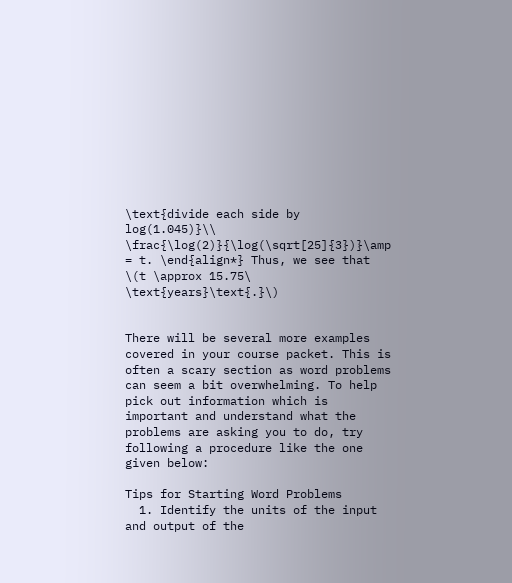\text{divide each side by log(1.045)}\\ \frac{\log(2)}{\log(\sqrt[25]{3})}\amp = t. \end{align*} Thus, we see that \(t \approx 15.75\ \text{years}\text{.}\)


There will be several more examples covered in your course packet. This is often a scary section as word problems can seem a bit overwhelming. To help pick out information which is important and understand what the problems are asking you to do, try following a procedure like the one given below:

Tips for Starting Word Problems
  1. Identify the units of the input and output of the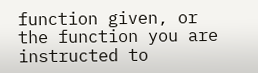function given, or the function you are instructed to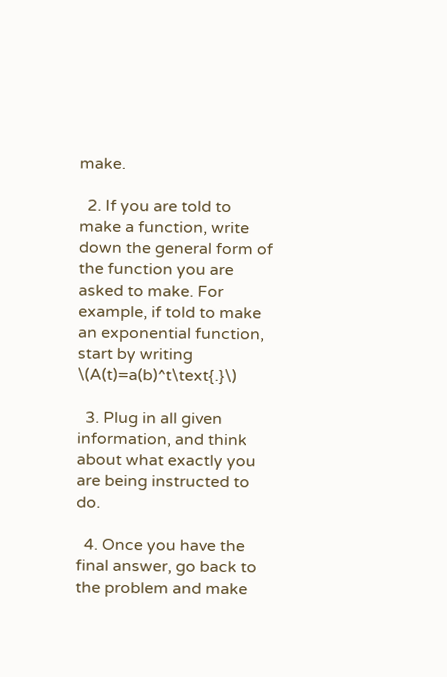make.

  2. If you are told to make a function, write down the general form of the function you are asked to make. For example, if told to make an exponential function, start by writing \(A(t)=a(b)^t\text{.}\)

  3. Plug in all given information, and think about what exactly you are being instructed to do.

  4. Once you have the final answer, go back to the problem and make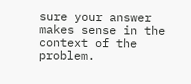sure your answer makes sense in the context of the problem.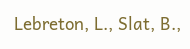Lebreton, L., Slat, B.,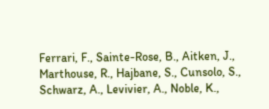Ferrari, F., Sainte-Rose, B., Aitken, J., Marthouse, R., Hajbane, S., Cunsolo, S., Schwarz, A., Levivier, A., Noble, K.,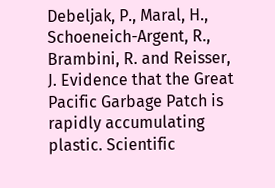Debeljak, P., Maral, H., Schoeneich-Argent, R., Brambini, R. and Reisser, J. Evidence that the Great Pacific Garbage Patch is rapidly accumulating plastic. Scientific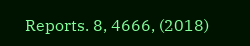Reports. 8, 4666, (2018)